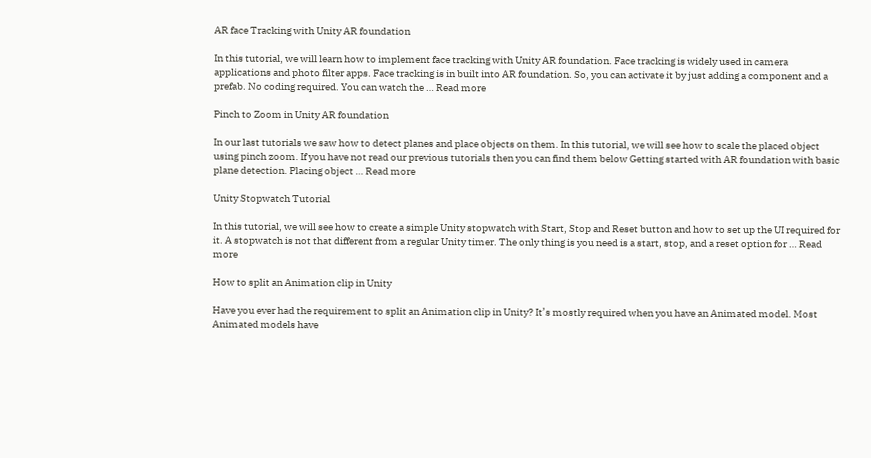AR face Tracking with Unity AR foundation

In this tutorial, we will learn how to implement face tracking with Unity AR foundation. Face tracking is widely used in camera applications and photo filter apps. Face tracking is in built into AR foundation. So, you can activate it by just adding a component and a prefab. No coding required. You can watch the … Read more

Pinch to Zoom in Unity AR foundation

In our last tutorials we saw how to detect planes and place objects on them. In this tutorial, we will see how to scale the placed object using pinch zoom. If you have not read our previous tutorials then you can find them below Getting started with AR foundation with basic plane detection. Placing object … Read more

Unity Stopwatch Tutorial

In this tutorial, we will see how to create a simple Unity stopwatch with Start, Stop and Reset button and how to set up the UI required for it. A stopwatch is not that different from a regular Unity timer. The only thing is you need is a start, stop, and a reset option for … Read more

How to split an Animation clip in Unity

Have you ever had the requirement to split an Animation clip in Unity? It’s mostly required when you have an Animated model. Most Animated models have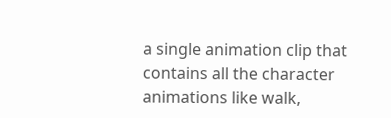a single animation clip that contains all the character animations like walk,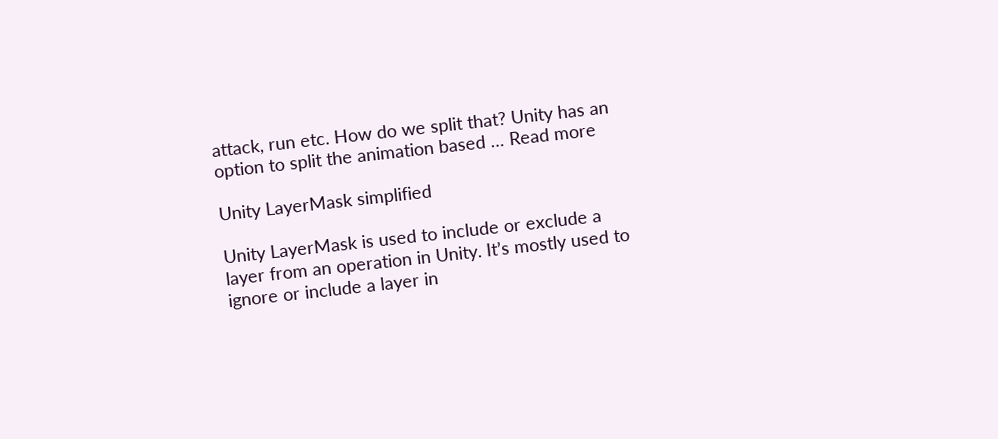attack, run etc. How do we split that? Unity has an option to split the animation based … Read more

Unity LayerMask simplified

Unity LayerMask is used to include or exclude a layer from an operation in Unity. It’s mostly used to ignore or include a layer in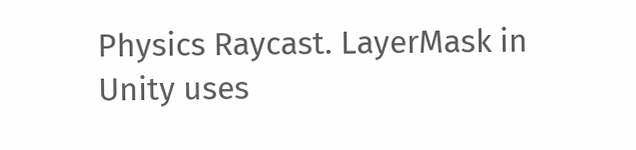Physics Raycast. LayerMask in Unity uses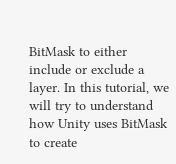BitMask to either include or exclude a layer. In this tutorial, we will try to understand how Unity uses BitMask to create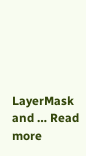LayerMask and … Read more